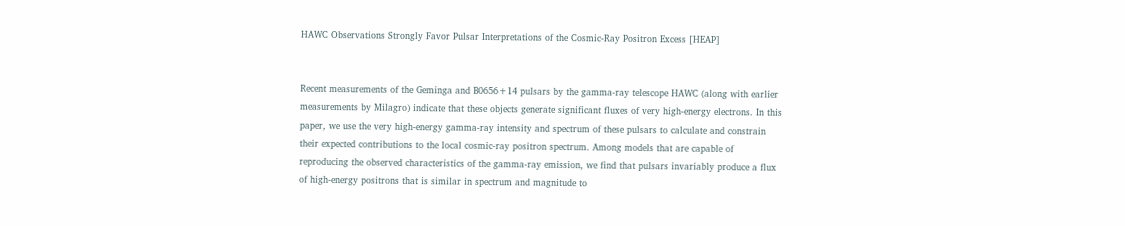HAWC Observations Strongly Favor Pulsar Interpretations of the Cosmic-Ray Positron Excess [HEAP]


Recent measurements of the Geminga and B0656+14 pulsars by the gamma-ray telescope HAWC (along with earlier measurements by Milagro) indicate that these objects generate significant fluxes of very high-energy electrons. In this paper, we use the very high-energy gamma-ray intensity and spectrum of these pulsars to calculate and constrain their expected contributions to the local cosmic-ray positron spectrum. Among models that are capable of reproducing the observed characteristics of the gamma-ray emission, we find that pulsars invariably produce a flux of high-energy positrons that is similar in spectrum and magnitude to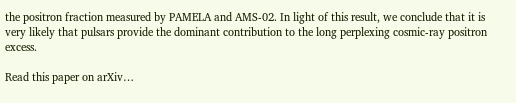the positron fraction measured by PAMELA and AMS-02. In light of this result, we conclude that it is very likely that pulsars provide the dominant contribution to the long perplexing cosmic-ray positron excess.

Read this paper on arXiv…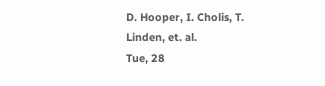D. Hooper, I. Cholis, T. Linden, et. al.
Tue, 28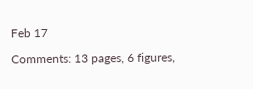Feb 17

Comments: 13 pages, 6 figures,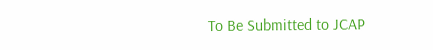To Be Submitted to JCAP